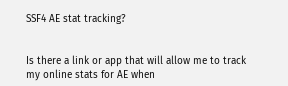SSF4 AE stat tracking?


Is there a link or app that will allow me to track my online stats for AE when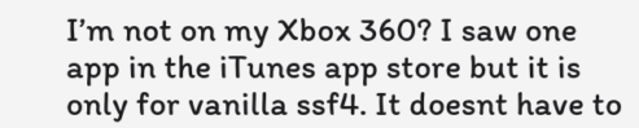I’m not on my Xbox 360? I saw one app in the iTunes app store but it is only for vanilla ssf4. It doesnt have to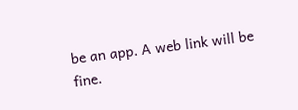be an app. A web link will be fine.